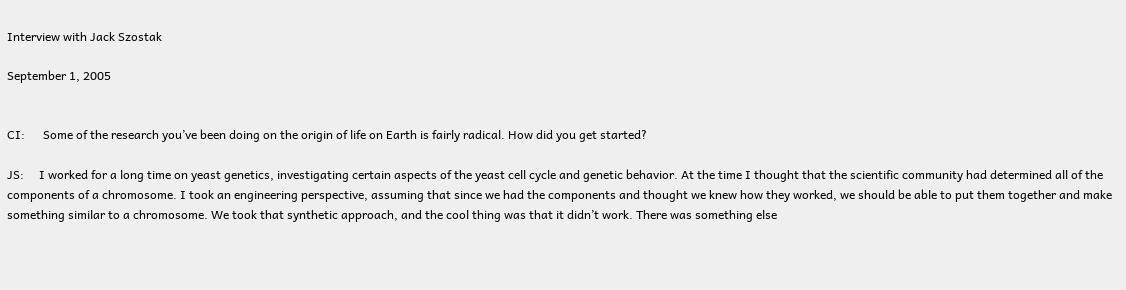Interview with Jack Szostak

September 1, 2005


CI:      Some of the research you’ve been doing on the origin of life on Earth is fairly radical. How did you get started?

JS:     I worked for a long time on yeast genetics, investigating certain aspects of the yeast cell cycle and genetic behavior. At the time I thought that the scientific community had determined all of the components of a chromosome. I took an engineering perspective, assuming that since we had the components and thought we knew how they worked, we should be able to put them together and make something similar to a chromosome. We took that synthetic approach, and the cool thing was that it didn’t work. There was something else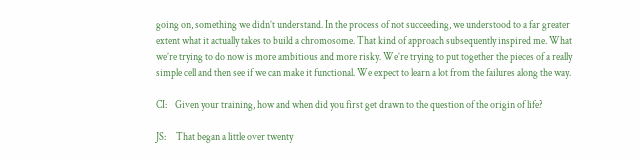going on, something we didn’t understand. In the process of not succeeding, we understood to a far greater extent what it actually takes to build a chromosome. That kind of approach subsequently inspired me. What we’re trying to do now is more ambitious and more risky. We’re trying to put together the pieces of a really simple cell and then see if we can make it functional. We expect to learn a lot from the failures along the way.

CI:    Given your training, how and when did you first get drawn to the question of the origin of life?

JS:     That began a little over twenty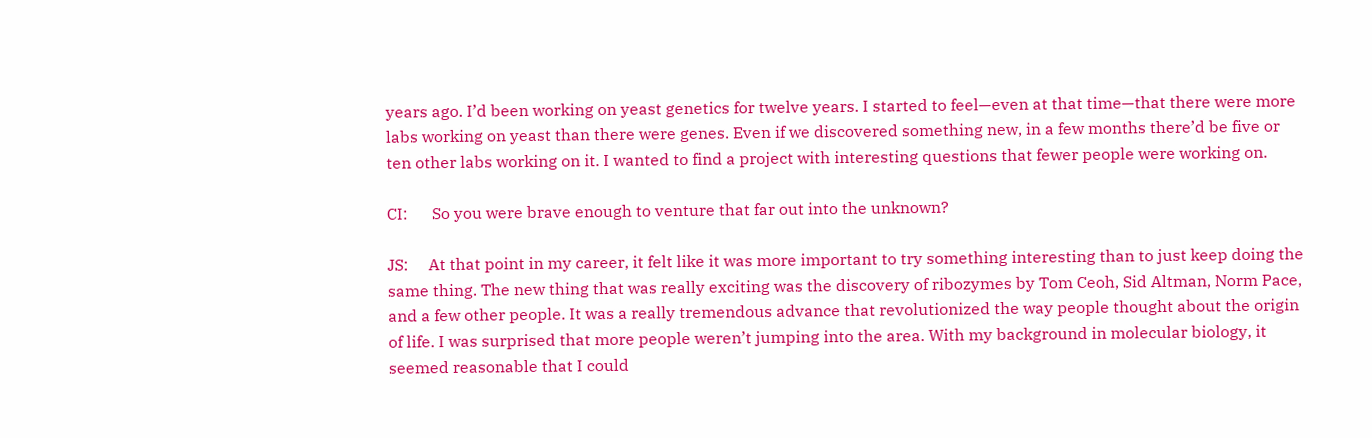years ago. I’d been working on yeast genetics for twelve years. I started to feel—even at that time—that there were more labs working on yeast than there were genes. Even if we discovered something new, in a few months there’d be five or ten other labs working on it. I wanted to find a project with interesting questions that fewer people were working on.

CI:      So you were brave enough to venture that far out into the unknown?

JS:     At that point in my career, it felt like it was more important to try something interesting than to just keep doing the same thing. The new thing that was really exciting was the discovery of ribozymes by Tom Ceoh, Sid Altman, Norm Pace, and a few other people. It was a really tremendous advance that revolutionized the way people thought about the origin of life. I was surprised that more people weren’t jumping into the area. With my background in molecular biology, it seemed reasonable that I could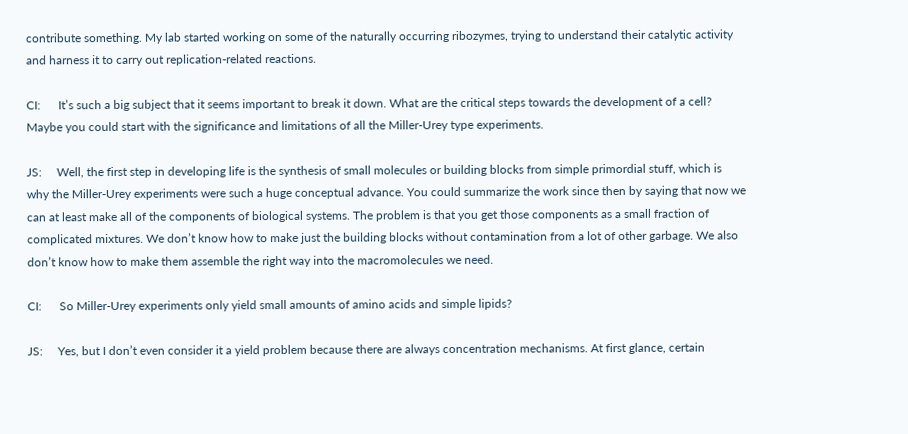contribute something. My lab started working on some of the naturally occurring ribozymes, trying to understand their catalytic activity and harness it to carry out replication-related reactions.

CI:      It’s such a big subject that it seems important to break it down. What are the critical steps towards the development of a cell? Maybe you could start with the significance and limitations of all the Miller-Urey type experiments.

JS:     Well, the first step in developing life is the synthesis of small molecules or building blocks from simple primordial stuff, which is why the Miller-Urey experiments were such a huge conceptual advance. You could summarize the work since then by saying that now we can at least make all of the components of biological systems. The problem is that you get those components as a small fraction of complicated mixtures. We don’t know how to make just the building blocks without contamination from a lot of other garbage. We also don’t know how to make them assemble the right way into the macromolecules we need.

CI:      So Miller-Urey experiments only yield small amounts of amino acids and simple lipids?

JS:     Yes, but I don’t even consider it a yield problem because there are always concentration mechanisms. At first glance, certain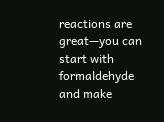reactions are great—you can start with formaldehyde and make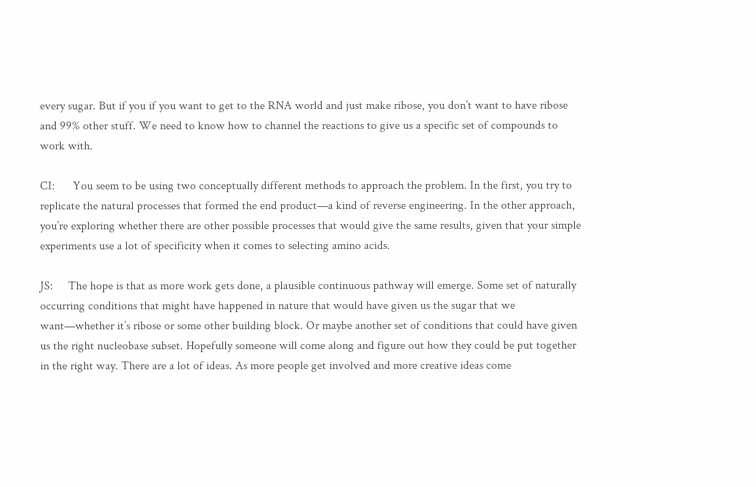every sugar. But if you if you want to get to the RNA world and just make ribose, you don’t want to have ribose and 99% other stuff. We need to know how to channel the reactions to give us a specific set of compounds to work with.

CI:      You seem to be using two conceptually different methods to approach the problem. In the first, you try to replicate the natural processes that formed the end product—a kind of reverse engineering. In the other approach, you’re exploring whether there are other possible processes that would give the same results, given that your simple experiments use a lot of specificity when it comes to selecting amino acids.

JS:     The hope is that as more work gets done, a plausible continuous pathway will emerge. Some set of naturally occurring conditions that might have happened in nature that would have given us the sugar that we want—whether it’s ribose or some other building block. Or maybe another set of conditions that could have given us the right nucleobase subset. Hopefully someone will come along and figure out how they could be put together in the right way. There are a lot of ideas. As more people get involved and more creative ideas come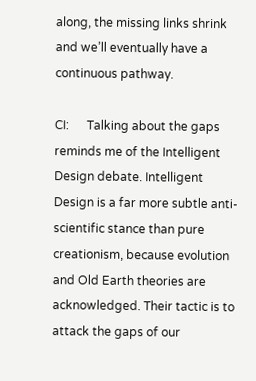along, the missing links shrink and we’ll eventually have a continuous pathway.

CI:      Talking about the gaps reminds me of the Intelligent Design debate. Intelligent Design is a far more subtle anti-scientific stance than pure creationism, because evolution and Old Earth theories are acknowledged. Their tactic is to attack the gaps of our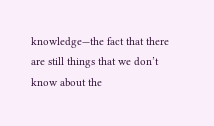knowledge—the fact that there are still things that we don’t know about the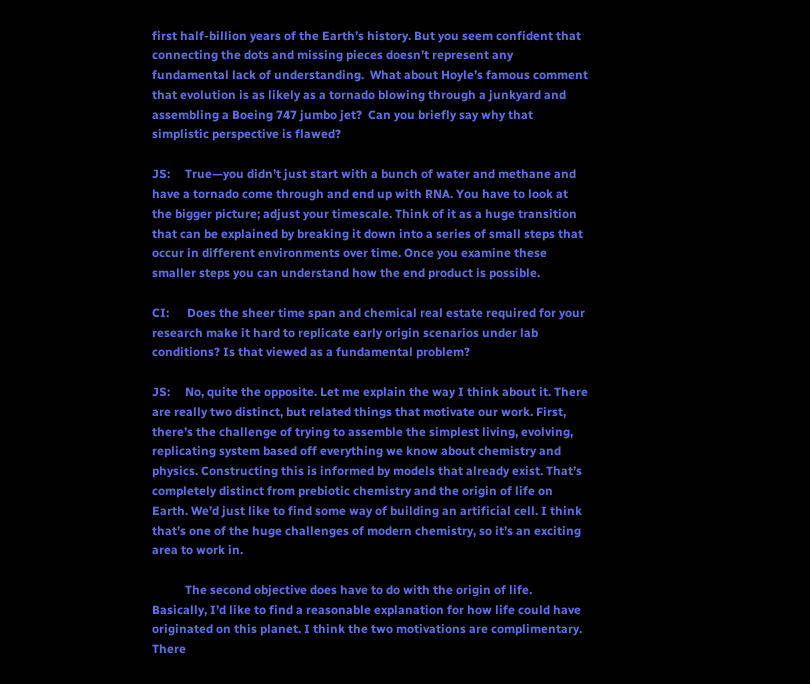first half-billion years of the Earth’s history. But you seem confident that connecting the dots and missing pieces doesn’t represent any fundamental lack of understanding.  What about Hoyle’s famous comment that evolution is as likely as a tornado blowing through a junkyard and assembling a Boeing 747 jumbo jet?  Can you briefly say why that simplistic perspective is flawed?

JS:     True—you didn’t just start with a bunch of water and methane and have a tornado come through and end up with RNA. You have to look at the bigger picture; adjust your timescale. Think of it as a huge transition that can be explained by breaking it down into a series of small steps that occur in different environments over time. Once you examine these smaller steps you can understand how the end product is possible.

CI:      Does the sheer time span and chemical real estate required for your research make it hard to replicate early origin scenarios under lab conditions? Is that viewed as a fundamental problem?

JS:     No, quite the opposite. Let me explain the way I think about it. There are really two distinct, but related things that motivate our work. First, there’s the challenge of trying to assemble the simplest living, evolving, replicating system based off everything we know about chemistry and physics. Constructing this is informed by models that already exist. That’s completely distinct from prebiotic chemistry and the origin of life on Earth. We’d just like to find some way of building an artificial cell. I think that’s one of the huge challenges of modern chemistry, so it’s an exciting area to work in.

           The second objective does have to do with the origin of life. Basically, I’d like to find a reasonable explanation for how life could have originated on this planet. I think the two motivations are complimentary. There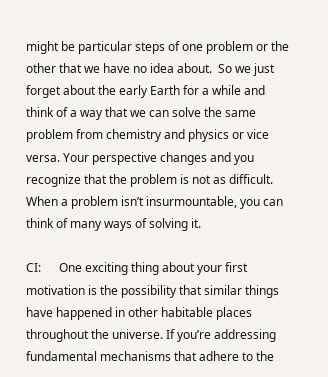might be particular steps of one problem or the other that we have no idea about.  So we just forget about the early Earth for a while and think of a way that we can solve the same problem from chemistry and physics or vice versa. Your perspective changes and you recognize that the problem is not as difficult. When a problem isn’t insurmountable, you can think of many ways of solving it.

CI:      One exciting thing about your first motivation is the possibility that similar things have happened in other habitable places throughout the universe. If you’re addressing fundamental mechanisms that adhere to the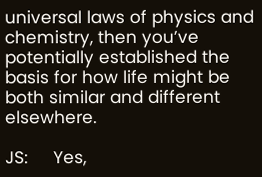universal laws of physics and chemistry, then you’ve potentially established the basis for how life might be both similar and different elsewhere.

JS:     Yes,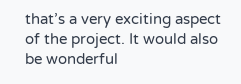that’s a very exciting aspect of the project. It would also be wonderful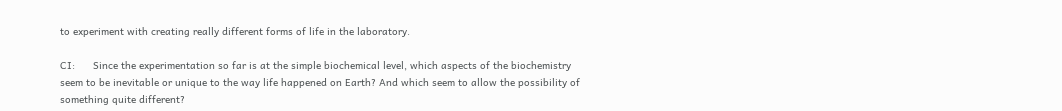to experiment with creating really different forms of life in the laboratory.

CI:      Since the experimentation so far is at the simple biochemical level, which aspects of the biochemistry seem to be inevitable or unique to the way life happened on Earth? And which seem to allow the possibility of something quite different?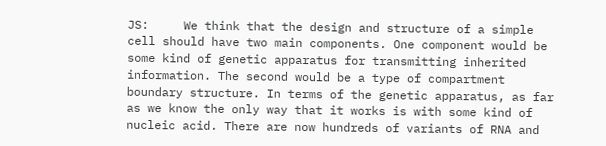JS:     We think that the design and structure of a simple cell should have two main components. One component would be some kind of genetic apparatus for transmitting inherited information. The second would be a type of compartment boundary structure. In terms of the genetic apparatus, as far as we know the only way that it works is with some kind of nucleic acid. There are now hundreds of variants of RNA and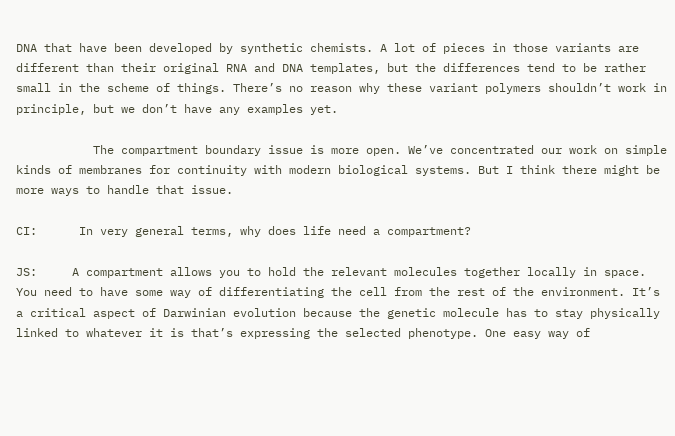DNA that have been developed by synthetic chemists. A lot of pieces in those variants are different than their original RNA and DNA templates, but the differences tend to be rather small in the scheme of things. There’s no reason why these variant polymers shouldn’t work in principle, but we don’t have any examples yet.

           The compartment boundary issue is more open. We’ve concentrated our work on simple kinds of membranes for continuity with modern biological systems. But I think there might be more ways to handle that issue.

CI:      In very general terms, why does life need a compartment?

JS:     A compartment allows you to hold the relevant molecules together locally in space. You need to have some way of differentiating the cell from the rest of the environment. It’s a critical aspect of Darwinian evolution because the genetic molecule has to stay physically linked to whatever it is that’s expressing the selected phenotype. One easy way of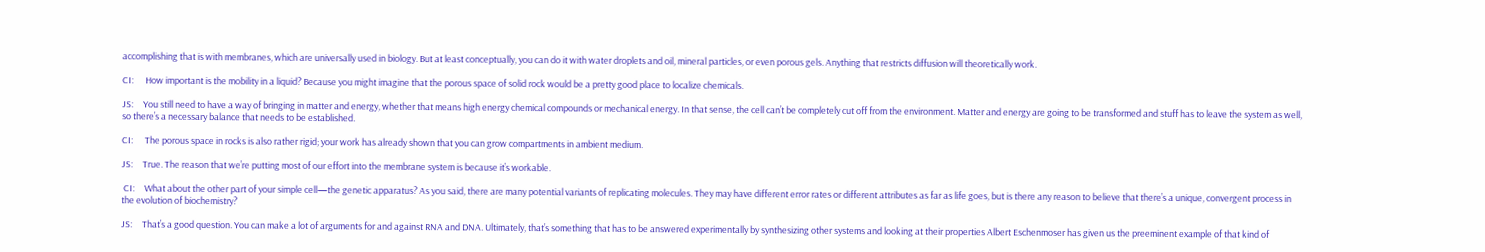accomplishing that is with membranes, which are universally used in biology. But at least conceptually, you can do it with water droplets and oil, mineral particles, or even porous gels. Anything that restricts diffusion will theoretically work.

CI:      How important is the mobility in a liquid? Because you might imagine that the porous space of solid rock would be a pretty good place to localize chemicals.

JS:     You still need to have a way of bringing in matter and energy, whether that means high energy chemical compounds or mechanical energy. In that sense, the cell can’t be completely cut off from the environment. Matter and energy are going to be transformed and stuff has to leave the system as well, so there’s a necessary balance that needs to be established.

CI:      The porous space in rocks is also rather rigid; your work has already shown that you can grow compartments in ambient medium.

JS:     True. The reason that we’re putting most of our effort into the membrane system is because it’s workable.

 CI:     What about the other part of your simple cell—the genetic apparatus? As you said, there are many potential variants of replicating molecules. They may have different error rates or different attributes as far as life goes, but is there any reason to believe that there’s a unique, convergent process in the evolution of biochemistry?

JS:     That’s a good question. You can make a lot of arguments for and against RNA and DNA. Ultimately, that’s something that has to be answered experimentally by synthesizing other systems and looking at their properties Albert Eschenmoser has given us the preeminent example of that kind of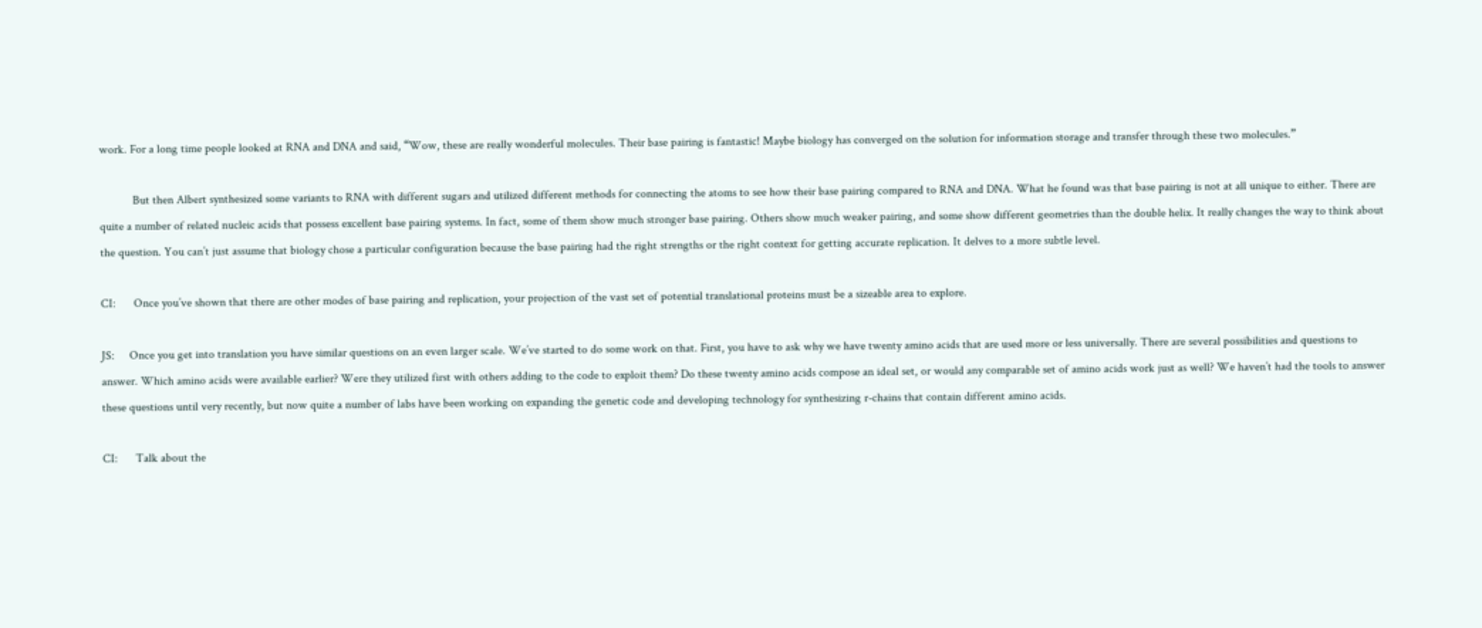work. For a long time people looked at RNA and DNA and said, “Wow, these are really wonderful molecules. Their base pairing is fantastic! Maybe biology has converged on the solution for information storage and transfer through these two molecules.”

           But then Albert synthesized some variants to RNA with different sugars and utilized different methods for connecting the atoms to see how their base pairing compared to RNA and DNA. What he found was that base pairing is not at all unique to either. There are quite a number of related nucleic acids that possess excellent base pairing systems. In fact, some of them show much stronger base pairing. Others show much weaker pairing, and some show different geometries than the double helix. It really changes the way to think about the question. You can’t just assume that biology chose a particular configuration because the base pairing had the right strengths or the right context for getting accurate replication. It delves to a more subtle level.

CI:      Once you’ve shown that there are other modes of base pairing and replication, your projection of the vast set of potential translational proteins must be a sizeable area to explore.

JS:     Once you get into translation you have similar questions on an even larger scale. We’ve started to do some work on that. First, you have to ask why we have twenty amino acids that are used more or less universally. There are several possibilities and questions to answer. Which amino acids were available earlier? Were they utilized first with others adding to the code to exploit them? Do these twenty amino acids compose an ideal set, or would any comparable set of amino acids work just as well? We haven’t had the tools to answer these questions until very recently, but now quite a number of labs have been working on expanding the genetic code and developing technology for synthesizing r-chains that contain different amino acids.

CI:      Talk about the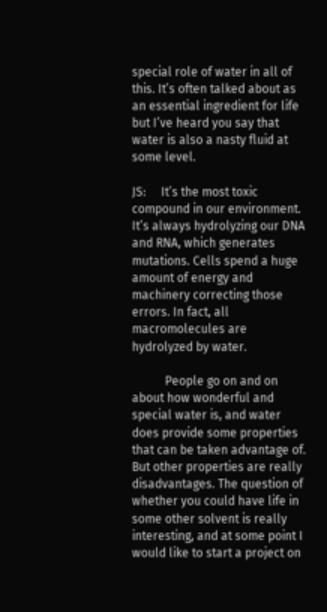special role of water in all of this. It’s often talked about as an essential ingredient for life but I’ve heard you say that water is also a nasty fluid at some level.

JS:     It’s the most toxic compound in our environment. It’s always hydrolyzing our DNA and RNA, which generates mutations. Cells spend a huge amount of energy and machinery correcting those errors. In fact, all macromolecules are hydrolyzed by water.

           People go on and on about how wonderful and special water is, and water does provide some properties that can be taken advantage of. But other properties are really disadvantages. The question of whether you could have life in some other solvent is really interesting, and at some point I would like to start a project on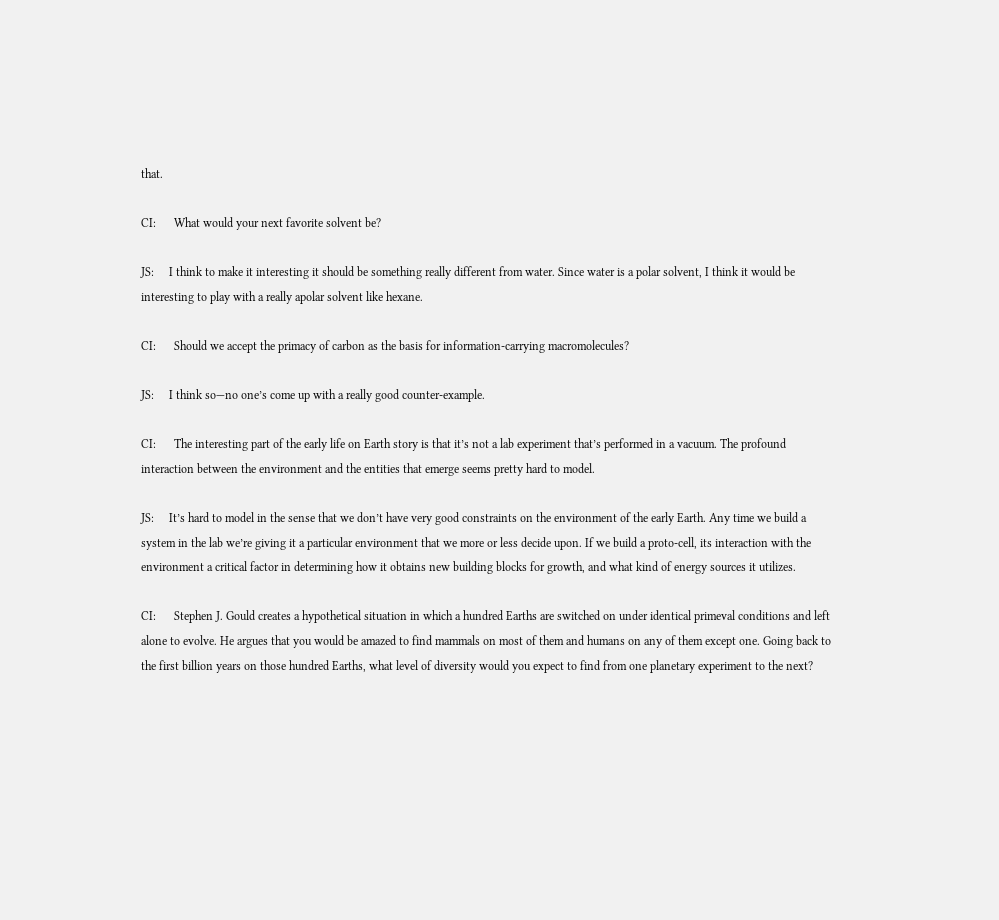that.

CI:      What would your next favorite solvent be?

JS:     I think to make it interesting it should be something really different from water. Since water is a polar solvent, I think it would be interesting to play with a really apolar solvent like hexane.

CI:      Should we accept the primacy of carbon as the basis for information-carrying macromolecules?

JS:     I think so—no one’s come up with a really good counter-example.

CI:      The interesting part of the early life on Earth story is that it’s not a lab experiment that’s performed in a vacuum. The profound interaction between the environment and the entities that emerge seems pretty hard to model.

JS:     It’s hard to model in the sense that we don’t have very good constraints on the environment of the early Earth. Any time we build a system in the lab we’re giving it a particular environment that we more or less decide upon. If we build a proto-cell, its interaction with the environment a critical factor in determining how it obtains new building blocks for growth, and what kind of energy sources it utilizes.

CI:      Stephen J. Gould creates a hypothetical situation in which a hundred Earths are switched on under identical primeval conditions and left alone to evolve. He argues that you would be amazed to find mammals on most of them and humans on any of them except one. Going back to the first billion years on those hundred Earths, what level of diversity would you expect to find from one planetary experiment to the next?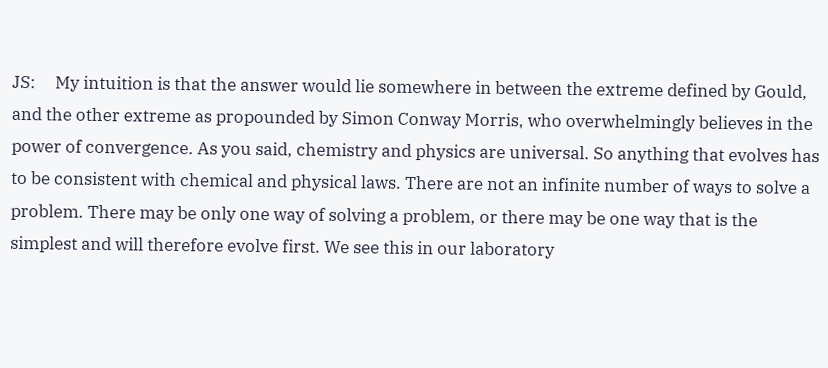JS:     My intuition is that the answer would lie somewhere in between the extreme defined by Gould, and the other extreme as propounded by Simon Conway Morris, who overwhelmingly believes in the power of convergence. As you said, chemistry and physics are universal. So anything that evolves has to be consistent with chemical and physical laws. There are not an infinite number of ways to solve a problem. There may be only one way of solving a problem, or there may be one way that is the simplest and will therefore evolve first. We see this in our laboratory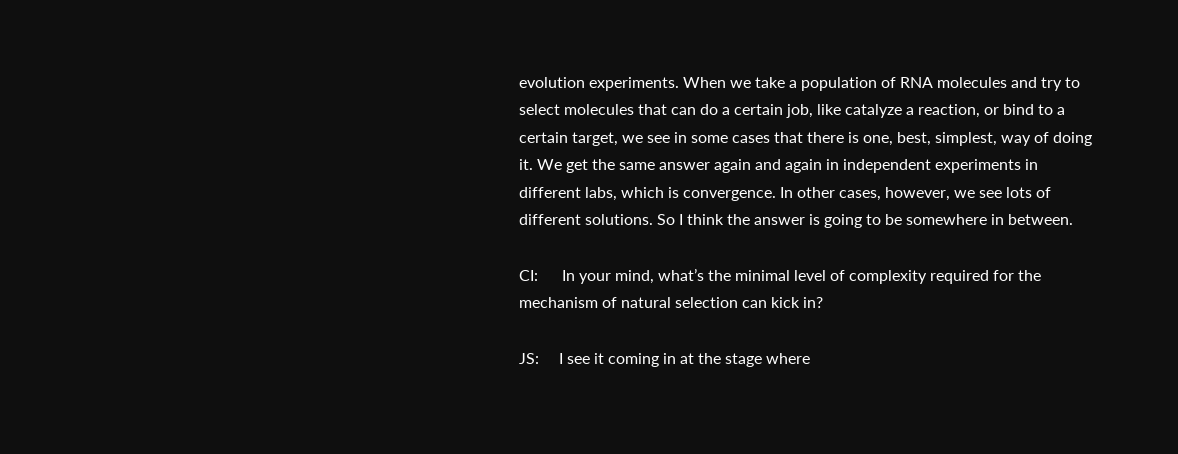evolution experiments. When we take a population of RNA molecules and try to select molecules that can do a certain job, like catalyze a reaction, or bind to a certain target, we see in some cases that there is one, best, simplest, way of doing it. We get the same answer again and again in independent experiments in different labs, which is convergence. In other cases, however, we see lots of different solutions. So I think the answer is going to be somewhere in between.

CI:      In your mind, what’s the minimal level of complexity required for the mechanism of natural selection can kick in?

JS:     I see it coming in at the stage where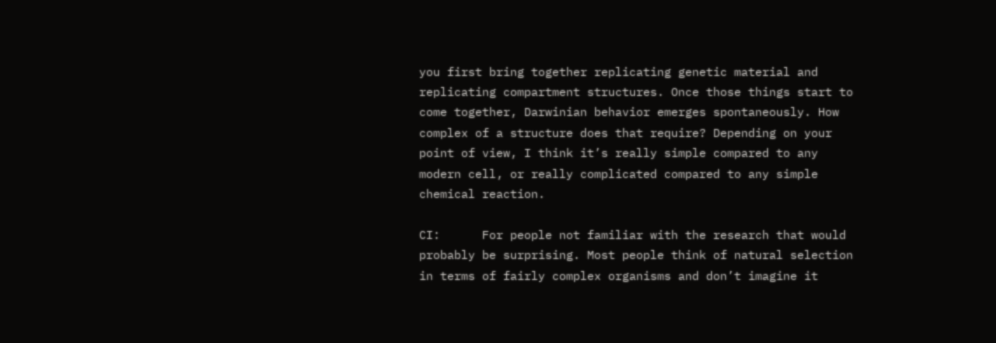you first bring together replicating genetic material and replicating compartment structures. Once those things start to come together, Darwinian behavior emerges spontaneously. How complex of a structure does that require? Depending on your point of view, I think it’s really simple compared to any modern cell, or really complicated compared to any simple chemical reaction.

CI:      For people not familiar with the research that would probably be surprising. Most people think of natural selection in terms of fairly complex organisms and don’t imagine it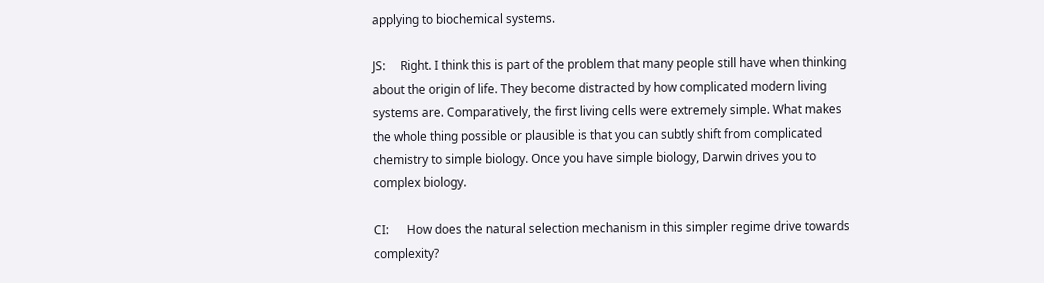applying to biochemical systems.

JS:     Right. I think this is part of the problem that many people still have when thinking about the origin of life. They become distracted by how complicated modern living systems are. Comparatively, the first living cells were extremely simple. What makes the whole thing possible or plausible is that you can subtly shift from complicated chemistry to simple biology. Once you have simple biology, Darwin drives you to complex biology.

CI:      How does the natural selection mechanism in this simpler regime drive towards complexity?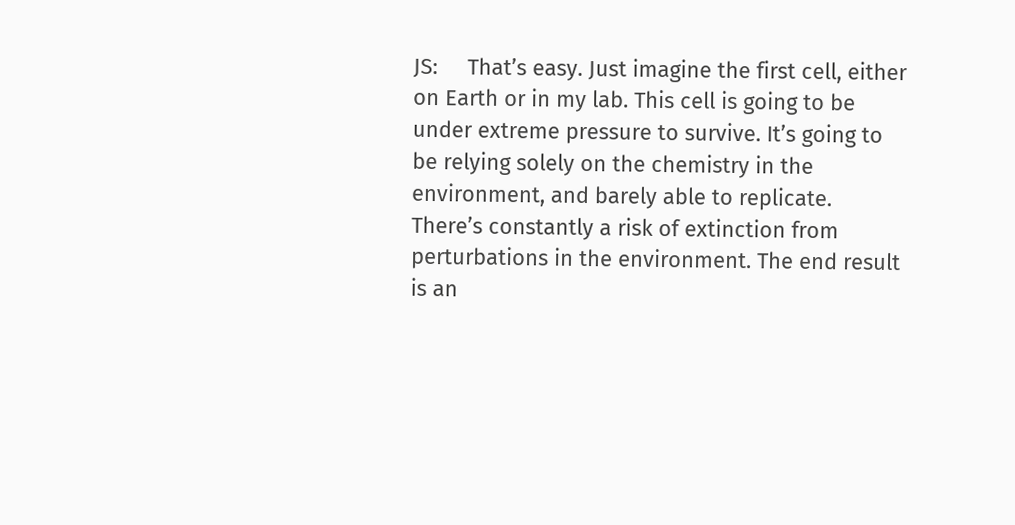JS:     That’s easy. Just imagine the first cell, either on Earth or in my lab. This cell is going to be under extreme pressure to survive. It’s going to be relying solely on the chemistry in the environment, and barely able to replicate. There’s constantly a risk of extinction from perturbations in the environment. The end result is an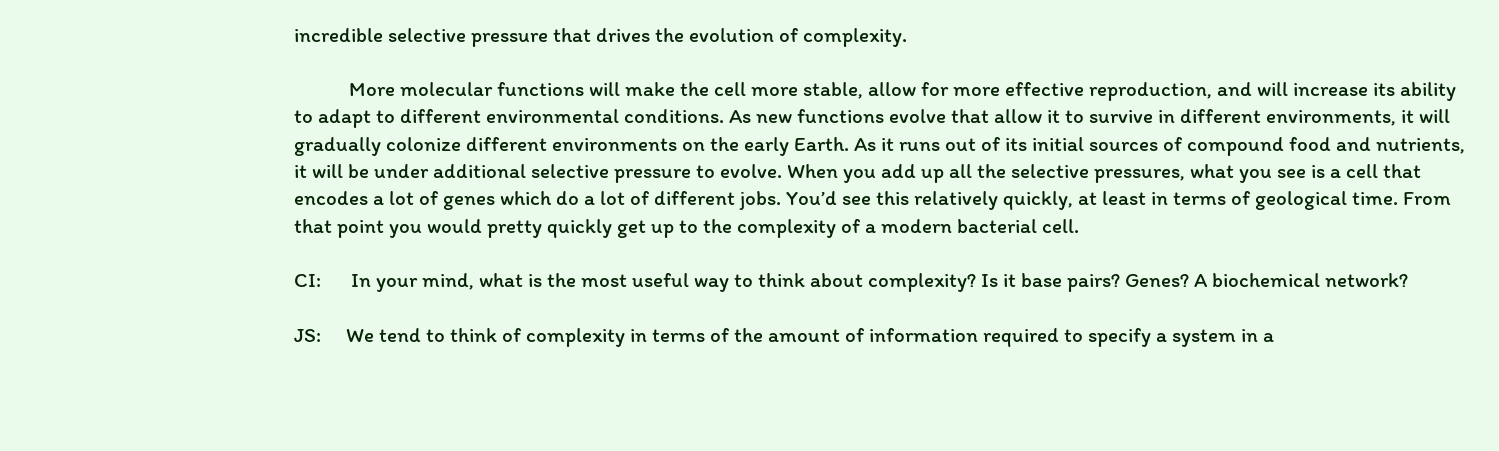incredible selective pressure that drives the evolution of complexity.

           More molecular functions will make the cell more stable, allow for more effective reproduction, and will increase its ability to adapt to different environmental conditions. As new functions evolve that allow it to survive in different environments, it will gradually colonize different environments on the early Earth. As it runs out of its initial sources of compound food and nutrients, it will be under additional selective pressure to evolve. When you add up all the selective pressures, what you see is a cell that encodes a lot of genes which do a lot of different jobs. You’d see this relatively quickly, at least in terms of geological time. From that point you would pretty quickly get up to the complexity of a modern bacterial cell.

CI:      In your mind, what is the most useful way to think about complexity? Is it base pairs? Genes? A biochemical network?

JS:     We tend to think of complexity in terms of the amount of information required to specify a system in a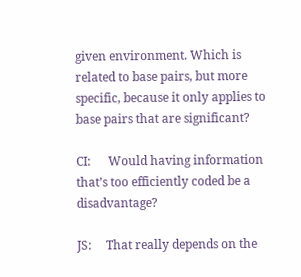given environment. Which is related to base pairs, but more specific, because it only applies to base pairs that are significant?

CI:      Would having information that’s too efficiently coded be a disadvantage?

JS:     That really depends on the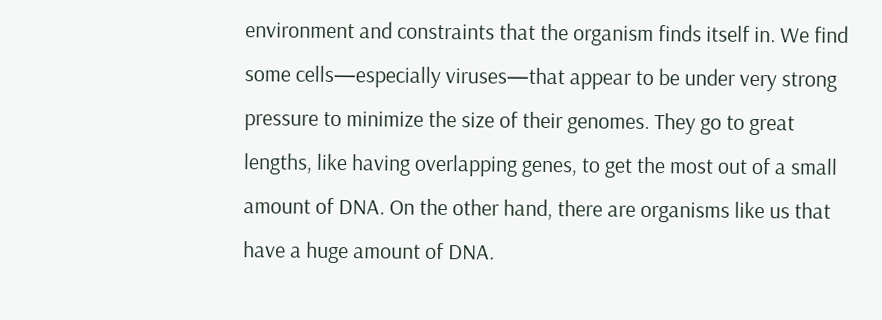environment and constraints that the organism finds itself in. We find some cells—especially viruses—that appear to be under very strong pressure to minimize the size of their genomes. They go to great lengths, like having overlapping genes, to get the most out of a small amount of DNA. On the other hand, there are organisms like us that have a huge amount of DNA.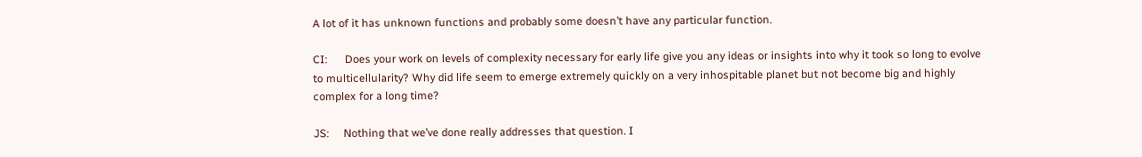A lot of it has unknown functions and probably some doesn’t have any particular function.

CI:      Does your work on levels of complexity necessary for early life give you any ideas or insights into why it took so long to evolve to multicellularity? Why did life seem to emerge extremely quickly on a very inhospitable planet but not become big and highly complex for a long time?

JS:     Nothing that we’ve done really addresses that question. I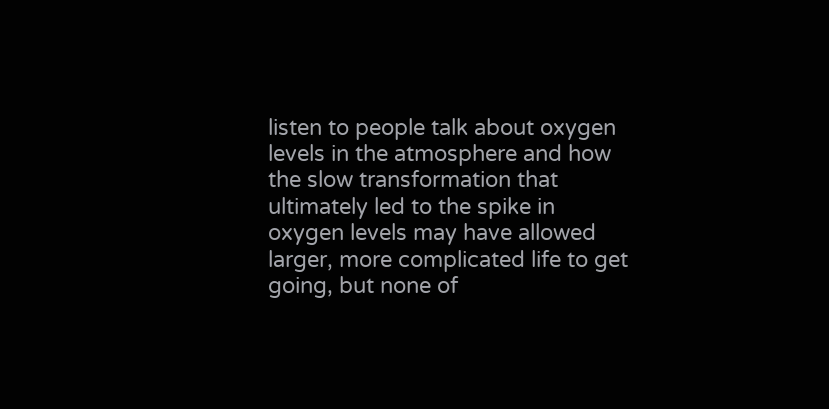listen to people talk about oxygen levels in the atmosphere and how the slow transformation that ultimately led to the spike in oxygen levels may have allowed larger, more complicated life to get going, but none of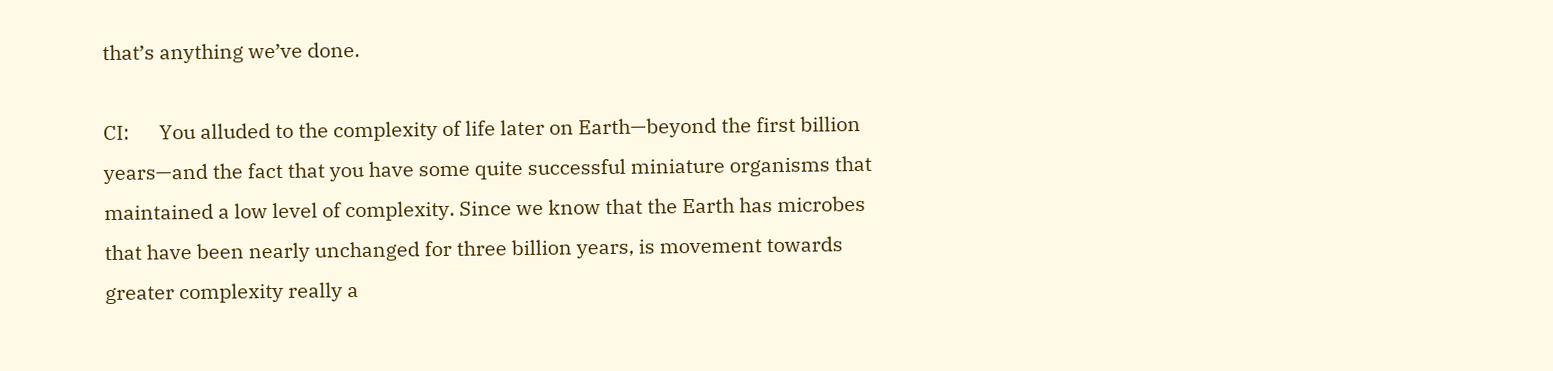that’s anything we’ve done.

CI:      You alluded to the complexity of life later on Earth—beyond the first billion years—and the fact that you have some quite successful miniature organisms that maintained a low level of complexity. Since we know that the Earth has microbes that have been nearly unchanged for three billion years, is movement towards greater complexity really a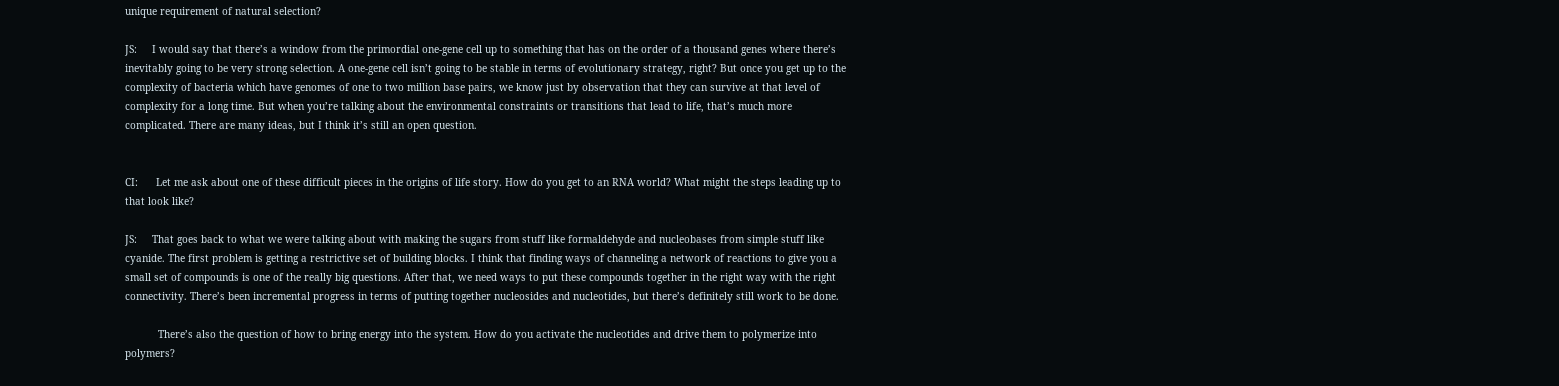unique requirement of natural selection?

JS:     I would say that there’s a window from the primordial one-gene cell up to something that has on the order of a thousand genes where there’s inevitably going to be very strong selection. A one-gene cell isn’t going to be stable in terms of evolutionary strategy, right? But once you get up to the complexity of bacteria which have genomes of one to two million base pairs, we know just by observation that they can survive at that level of complexity for a long time. But when you’re talking about the environmental constraints or transitions that lead to life, that’s much more complicated. There are many ideas, but I think it’s still an open question.


CI:      Let me ask about one of these difficult pieces in the origins of life story. How do you get to an RNA world? What might the steps leading up to that look like?

JS:     That goes back to what we were talking about with making the sugars from stuff like formaldehyde and nucleobases from simple stuff like cyanide. The first problem is getting a restrictive set of building blocks. I think that finding ways of channeling a network of reactions to give you a small set of compounds is one of the really big questions. After that, we need ways to put these compounds together in the right way with the right connectivity. There’s been incremental progress in terms of putting together nucleosides and nucleotides, but there’s definitely still work to be done.

           There’s also the question of how to bring energy into the system. How do you activate the nucleotides and drive them to polymerize into polymers?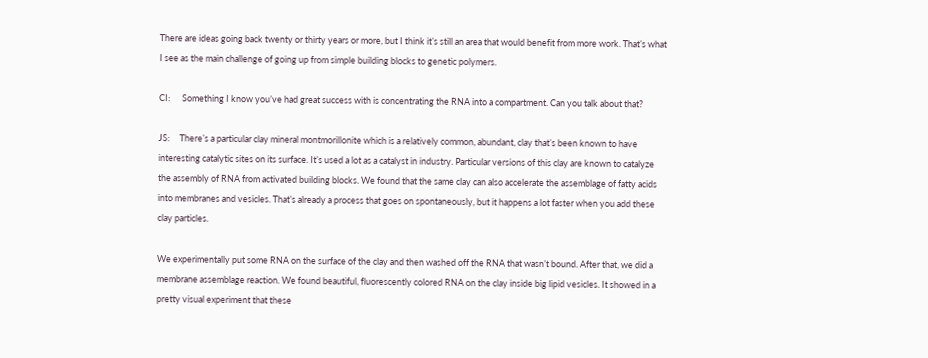There are ideas going back twenty or thirty years or more, but I think it’s still an area that would benefit from more work. That’s what I see as the main challenge of going up from simple building blocks to genetic polymers.

CI:      Something I know you’ve had great success with is concentrating the RNA into a compartment. Can you talk about that?

JS:     There’s a particular clay mineral montmorillonite which is a relatively common, abundant, clay that’s been known to have interesting catalytic sites on its surface. It’s used a lot as a catalyst in industry. Particular versions of this clay are known to catalyze the assembly of RNA from activated building blocks. We found that the same clay can also accelerate the assemblage of fatty acids into membranes and vesicles. That’s already a process that goes on spontaneously, but it happens a lot faster when you add these clay particles.

We experimentally put some RNA on the surface of the clay and then washed off the RNA that wasn’t bound. After that, we did a membrane assemblage reaction. We found beautiful, fluorescently colored RNA on the clay inside big lipid vesicles. It showed in a pretty visual experiment that these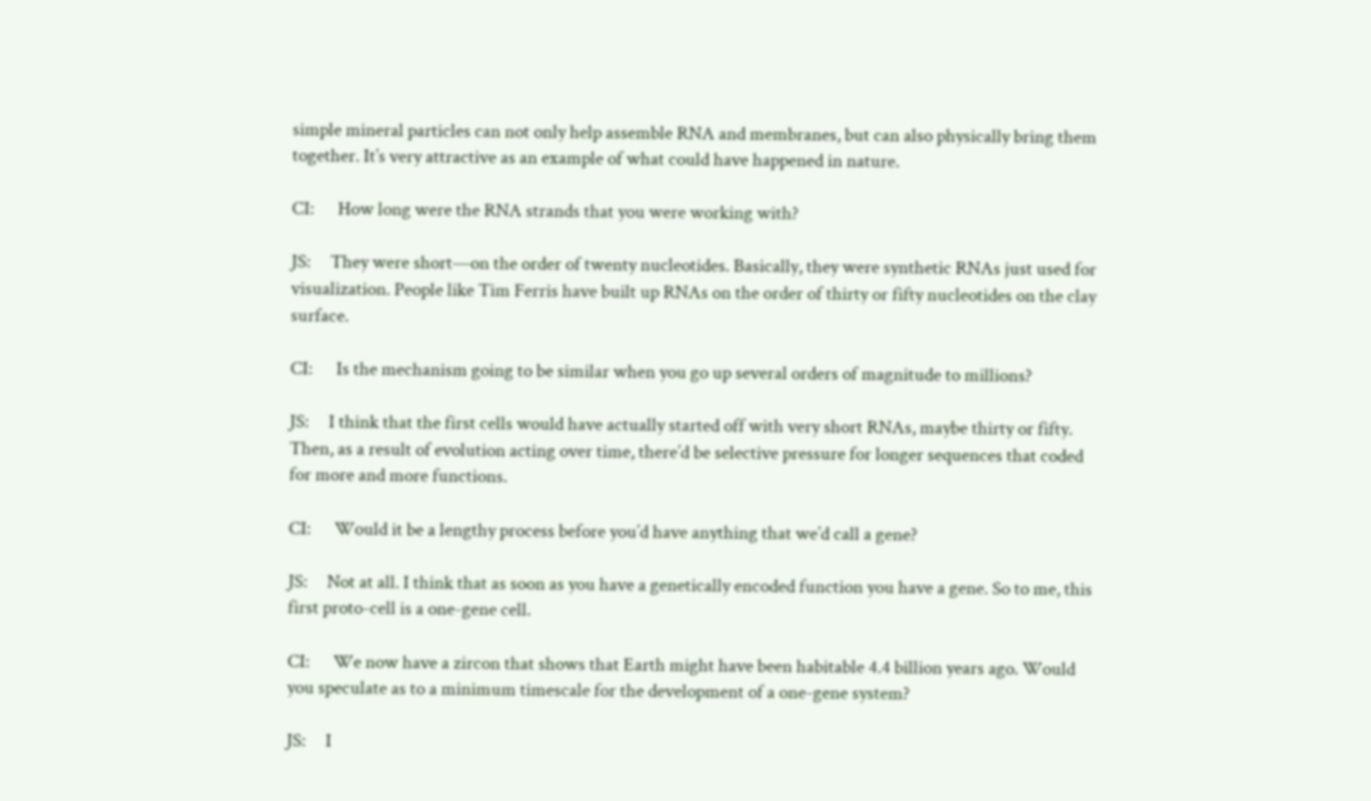simple mineral particles can not only help assemble RNA and membranes, but can also physically bring them together. It’s very attractive as an example of what could have happened in nature.

CI:      How long were the RNA strands that you were working with?

JS:     They were short—on the order of twenty nucleotides. Basically, they were synthetic RNAs just used for visualization. People like Tim Ferris have built up RNAs on the order of thirty or fifty nucleotides on the clay surface.

CI:      Is the mechanism going to be similar when you go up several orders of magnitude to millions?

JS:     I think that the first cells would have actually started off with very short RNAs, maybe thirty or fifty. Then, as a result of evolution acting over time, there’d be selective pressure for longer sequences that coded for more and more functions.

CI:      Would it be a lengthy process before you’d have anything that we’d call a gene?

JS:     Not at all. I think that as soon as you have a genetically encoded function you have a gene. So to me, this first proto-cell is a one-gene cell.

CI:      We now have a zircon that shows that Earth might have been habitable 4.4 billion years ago. Would you speculate as to a minimum timescale for the development of a one-gene system?

JS:     I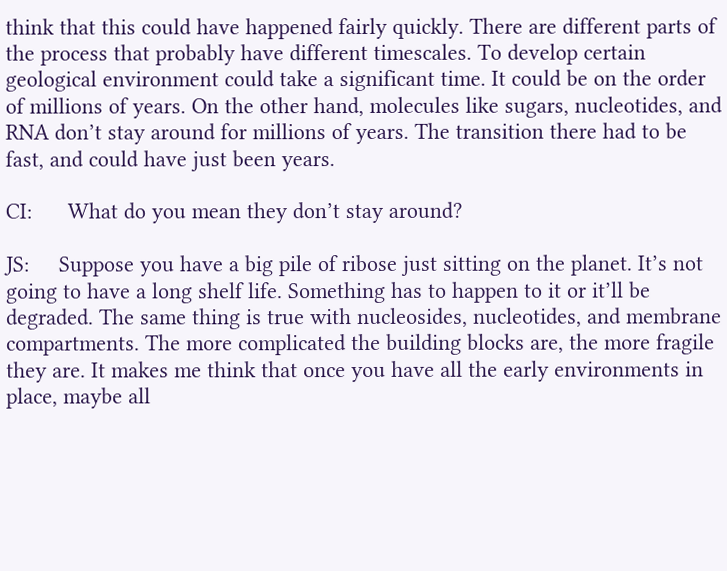think that this could have happened fairly quickly. There are different parts of the process that probably have different timescales. To develop certain geological environment could take a significant time. It could be on the order of millions of years. On the other hand, molecules like sugars, nucleotides, and RNA don’t stay around for millions of years. The transition there had to be fast, and could have just been years.

CI:      What do you mean they don’t stay around?

JS:     Suppose you have a big pile of ribose just sitting on the planet. It’s not going to have a long shelf life. Something has to happen to it or it’ll be degraded. The same thing is true with nucleosides, nucleotides, and membrane compartments. The more complicated the building blocks are, the more fragile they are. It makes me think that once you have all the early environments in place, maybe all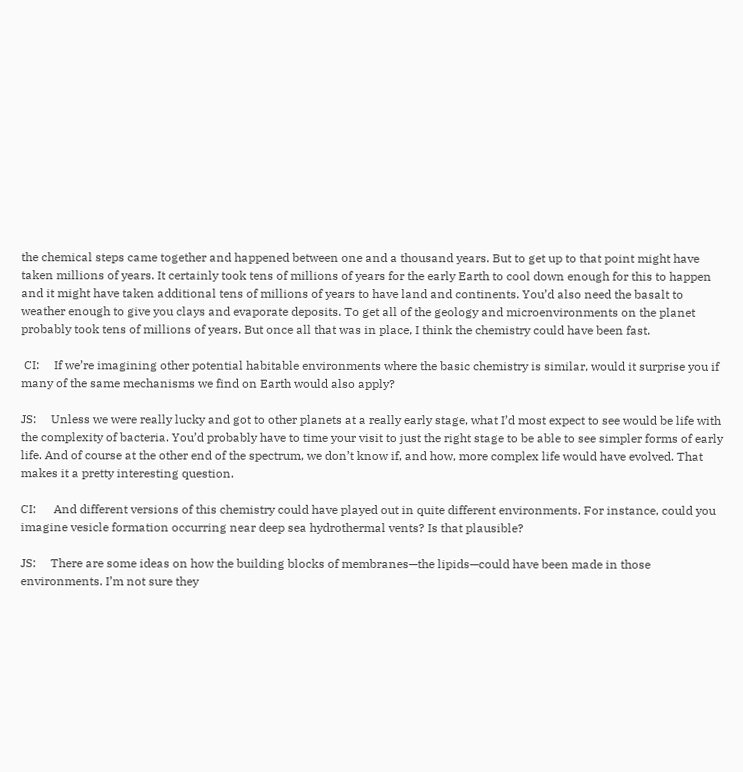the chemical steps came together and happened between one and a thousand years. But to get up to that point might have taken millions of years. It certainly took tens of millions of years for the early Earth to cool down enough for this to happen and it might have taken additional tens of millions of years to have land and continents. You’d also need the basalt to weather enough to give you clays and evaporate deposits. To get all of the geology and microenvironments on the planet probably took tens of millions of years. But once all that was in place, I think the chemistry could have been fast.

 CI:     If we’re imagining other potential habitable environments where the basic chemistry is similar, would it surprise you if many of the same mechanisms we find on Earth would also apply?

JS:     Unless we were really lucky and got to other planets at a really early stage, what I’d most expect to see would be life with the complexity of bacteria. You’d probably have to time your visit to just the right stage to be able to see simpler forms of early life. And of course at the other end of the spectrum, we don’t know if, and how, more complex life would have evolved. That makes it a pretty interesting question.

CI:      And different versions of this chemistry could have played out in quite different environments. For instance, could you imagine vesicle formation occurring near deep sea hydrothermal vents? Is that plausible?

JS:     There are some ideas on how the building blocks of membranes—the lipids—could have been made in those environments. I’m not sure they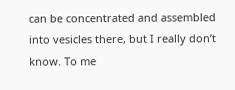can be concentrated and assembled into vesicles there, but I really don’t know. To me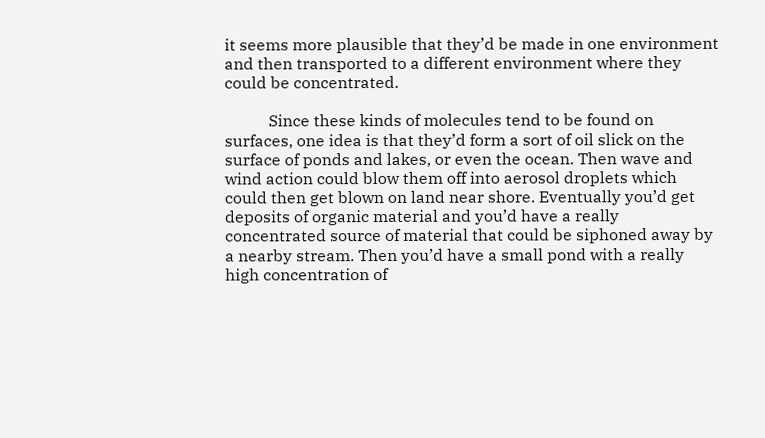it seems more plausible that they’d be made in one environment and then transported to a different environment where they could be concentrated.

           Since these kinds of molecules tend to be found on surfaces, one idea is that they’d form a sort of oil slick on the surface of ponds and lakes, or even the ocean. Then wave and wind action could blow them off into aerosol droplets which could then get blown on land near shore. Eventually you’d get deposits of organic material and you’d have a really concentrated source of material that could be siphoned away by a nearby stream. Then you’d have a small pond with a really high concentration of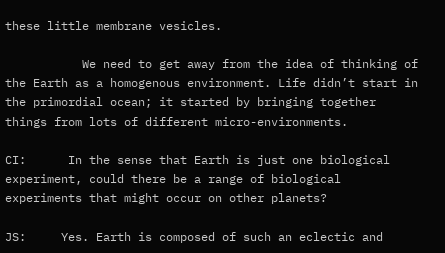these little membrane vesicles.

           We need to get away from the idea of thinking of the Earth as a homogenous environment. Life didn’t start in the primordial ocean; it started by bringing together things from lots of different micro-environments.

CI:      In the sense that Earth is just one biological experiment, could there be a range of biological experiments that might occur on other planets?

JS:     Yes. Earth is composed of such an eclectic and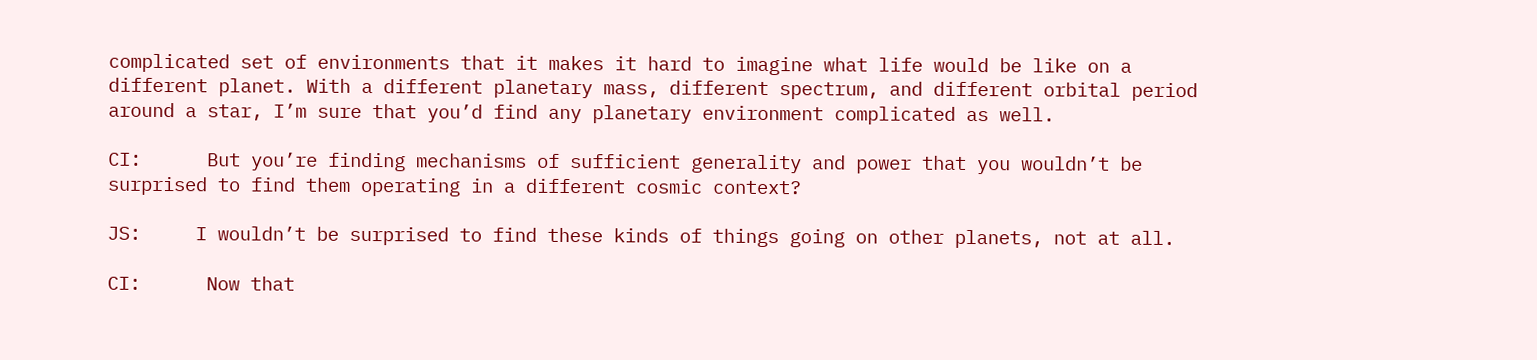complicated set of environments that it makes it hard to imagine what life would be like on a different planet. With a different planetary mass, different spectrum, and different orbital period around a star, I’m sure that you’d find any planetary environment complicated as well.

CI:      But you’re finding mechanisms of sufficient generality and power that you wouldn’t be surprised to find them operating in a different cosmic context?

JS:     I wouldn’t be surprised to find these kinds of things going on other planets, not at all.

CI:      Now that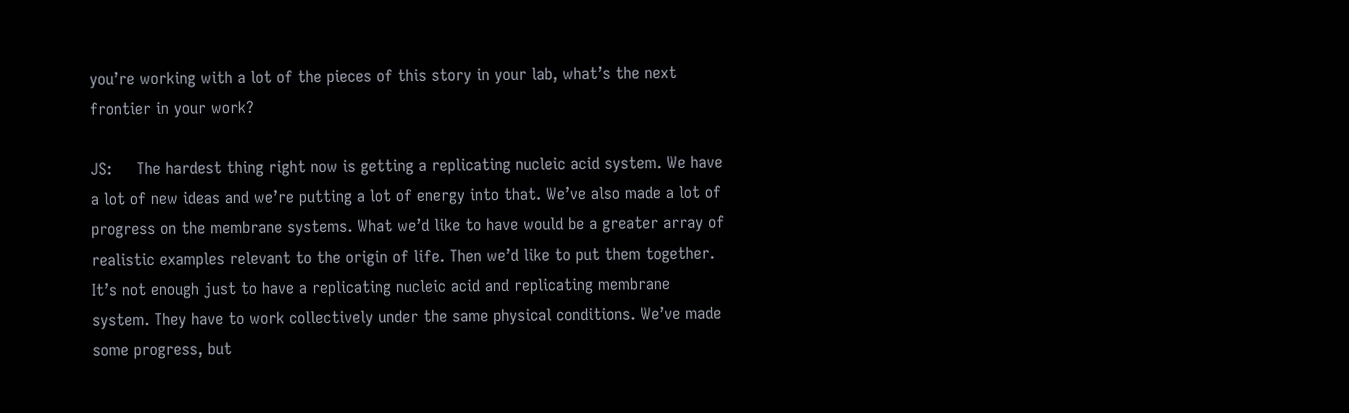you’re working with a lot of the pieces of this story in your lab, what’s the next frontier in your work?

JS:     The hardest thing right now is getting a replicating nucleic acid system. We have a lot of new ideas and we’re putting a lot of energy into that. We’ve also made a lot of progress on the membrane systems. What we’d like to have would be a greater array of realistic examples relevant to the origin of life. Then we’d like to put them together. It’s not enough just to have a replicating nucleic acid and replicating membrane system. They have to work collectively under the same physical conditions. We’ve made some progress, but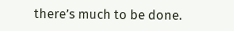there’s much to be done.